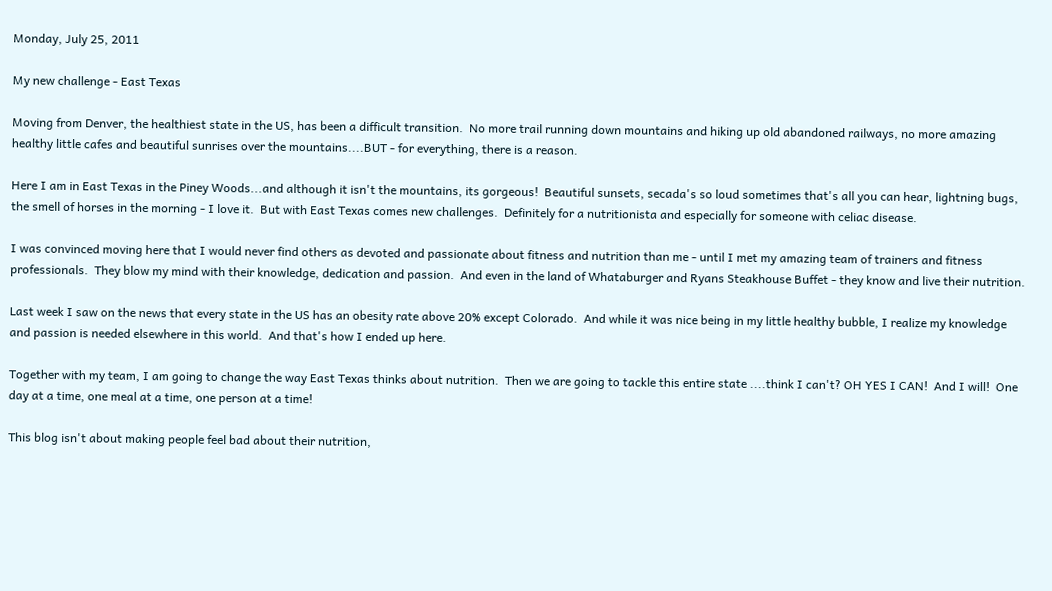Monday, July 25, 2011

My new challenge - East Texas

Moving from Denver, the healthiest state in the US, has been a difficult transition.  No more trail running down mountains and hiking up old abandoned railways, no more amazing healthy little cafes and beautiful sunrises over the mountains....BUT - for everything, there is a reason.

Here I am in East Texas in the Piney Woods...and although it isn't the mountains, its gorgeous!  Beautiful sunsets, secada's so loud sometimes that's all you can hear, lightning bugs, the smell of horses in the morning - I love it.  But with East Texas comes new challenges.  Definitely for a nutritionista and especially for someone with celiac disease.

I was convinced moving here that I would never find others as devoted and passionate about fitness and nutrition than me - until I met my amazing team of trainers and fitness professionals.  They blow my mind with their knowledge, dedication and passion.  And even in the land of Whataburger and Ryans Steakhouse Buffet - they know and live their nutrition.

Last week I saw on the news that every state in the US has an obesity rate above 20% except Colorado.  And while it was nice being in my little healthy bubble, I realize my knowledge and passion is needed elsewhere in this world.  And that's how I ended up here.

Together with my team, I am going to change the way East Texas thinks about nutrition.  Then we are going to tackle this entire state ....think I can't? OH YES I CAN!  And I will!  One day at a time, one meal at a time, one person at a time!

This blog isn't about making people feel bad about their nutrition,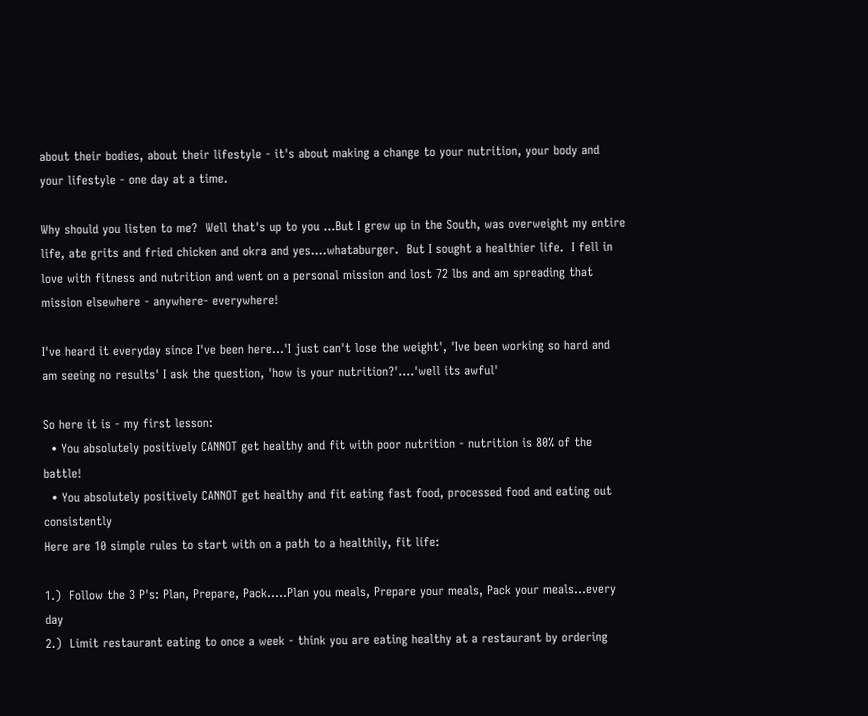about their bodies, about their lifestyle - it's about making a change to your nutrition, your body and your lifestyle - one day at a time.

Why should you listen to me?  Well that's up to you ...But I grew up in the South, was overweight my entire life, ate grits and fried chicken and okra and yes....whataburger.  But I sought a healthier life.  I fell in love with fitness and nutrition and went on a personal mission and lost 72 lbs and am spreading that mission elsewhere - anywhere- everywhere!

I've heard it everyday since I've been here...'I just can't lose the weight', 'Ive been working so hard and am seeing no results' I ask the question, 'how is your nutrition?'....'well its awful'

So here it is - my first lesson:
  • You absolutely positively CANNOT get healthy and fit with poor nutrition - nutrition is 80% of the battle!
  • You absolutely positively CANNOT get healthy and fit eating fast food, processed food and eating out consistently
Here are 10 simple rules to start with on a path to a healthily, fit life:

1.)  Follow the 3 P's: Plan, Prepare, Pack.....Plan you meals, Prepare your meals, Pack your meals...every day
2.)  Limit restaurant eating to once a week - think you are eating healthy at a restaurant by ordering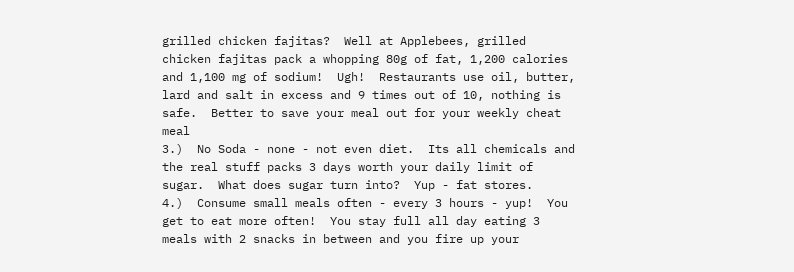grilled chicken fajitas?  Well at Applebees, grilled chicken fajitas pack a whopping 80g of fat, 1,200 calories and 1,100 mg of sodium!  Ugh!  Restaurants use oil, butter, lard and salt in excess and 9 times out of 10, nothing is safe.  Better to save your meal out for your weekly cheat meal
3.)  No Soda - none - not even diet.  Its all chemicals and the real stuff packs 3 days worth your daily limit of sugar.  What does sugar turn into?  Yup - fat stores.
4.)  Consume small meals often - every 3 hours - yup!  You get to eat more often!  You stay full all day eating 3 meals with 2 snacks in between and you fire up your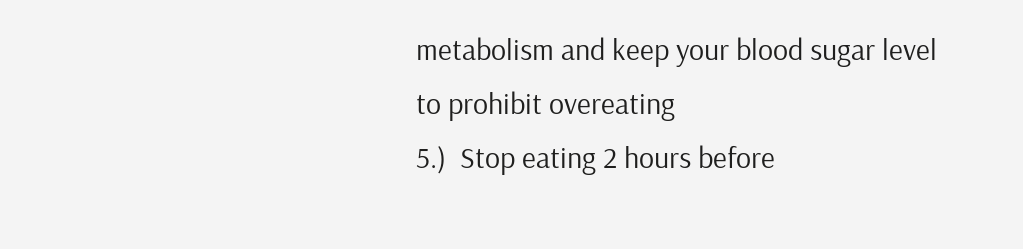metabolism and keep your blood sugar level to prohibit overeating
5.)  Stop eating 2 hours before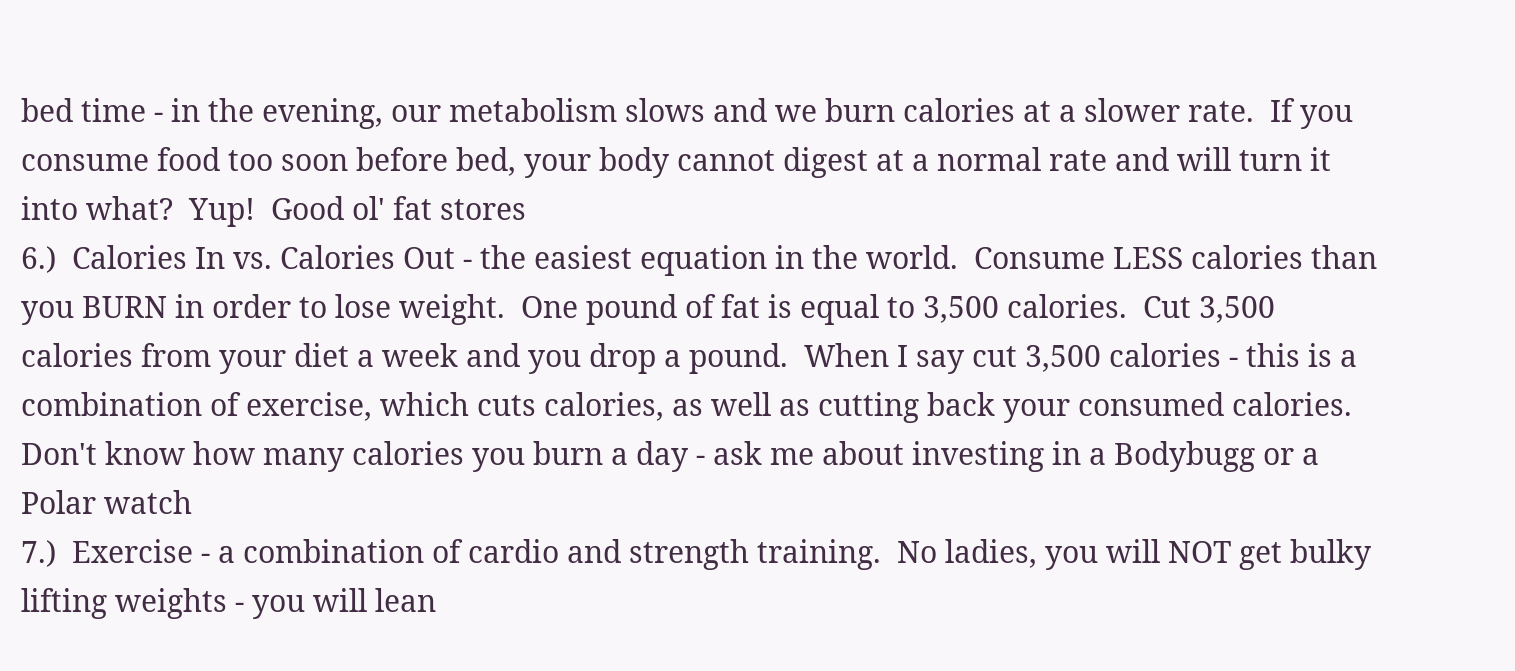bed time - in the evening, our metabolism slows and we burn calories at a slower rate.  If you consume food too soon before bed, your body cannot digest at a normal rate and will turn it into what?  Yup!  Good ol' fat stores
6.)  Calories In vs. Calories Out - the easiest equation in the world.  Consume LESS calories than you BURN in order to lose weight.  One pound of fat is equal to 3,500 calories.  Cut 3,500 calories from your diet a week and you drop a pound.  When I say cut 3,500 calories - this is a combination of exercise, which cuts calories, as well as cutting back your consumed calories.  Don't know how many calories you burn a day - ask me about investing in a Bodybugg or a Polar watch
7.)  Exercise - a combination of cardio and strength training.  No ladies, you will NOT get bulky lifting weights - you will lean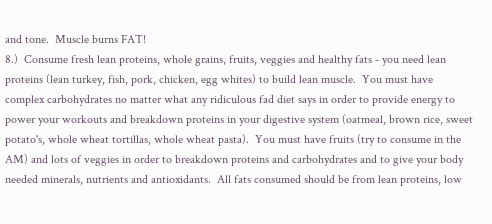and tone.  Muscle burns FAT!
8.)  Consume fresh lean proteins, whole grains, fruits, veggies and healthy fats - you need lean proteins (lean turkey, fish, pork, chicken, egg whites) to build lean muscle.  You must have complex carbohydrates no matter what any ridiculous fad diet says in order to provide energy to power your workouts and breakdown proteins in your digestive system (oatmeal, brown rice, sweet potato's, whole wheat tortillas, whole wheat pasta).  You must have fruits (try to consume in the AM) and lots of veggies in order to breakdown proteins and carbohydrates and to give your body needed minerals, nutrients and antioxidants.  All fats consumed should be from lean proteins, low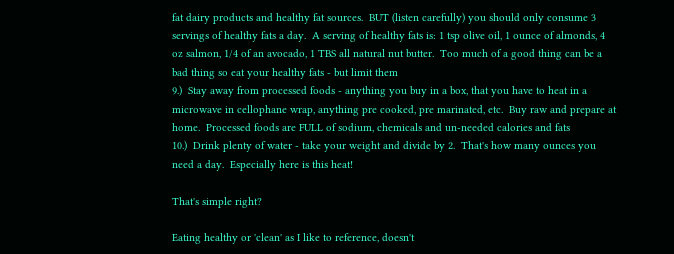fat dairy products and healthy fat sources.  BUT (listen carefully) you should only consume 3 servings of healthy fats a day.  A serving of healthy fats is: 1 tsp olive oil, 1 ounce of almonds, 4 oz salmon, 1/4 of an avocado, 1 TBS all natural nut butter.  Too much of a good thing can be a bad thing so eat your healthy fats - but limit them
9.)  Stay away from processed foods - anything you buy in a box, that you have to heat in a microwave in cellophane wrap, anything pre cooked, pre marinated, etc.  Buy raw and prepare at home.  Processed foods are FULL of sodium, chemicals and un-needed calories and fats
10.)  Drink plenty of water - take your weight and divide by 2.  That's how many ounces you need a day.  Especially here is this heat!

That's simple right?

Eating healthy or 'clean' as I like to reference, doesn't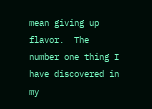mean giving up flavor.  The number one thing I have discovered in my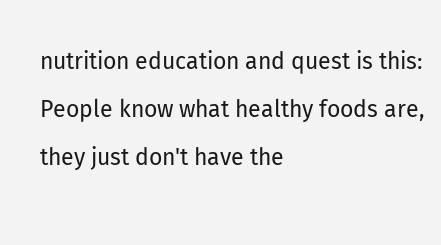nutrition education and quest is this:  People know what healthy foods are, they just don't have the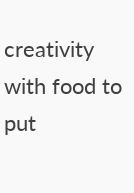creativity with food to put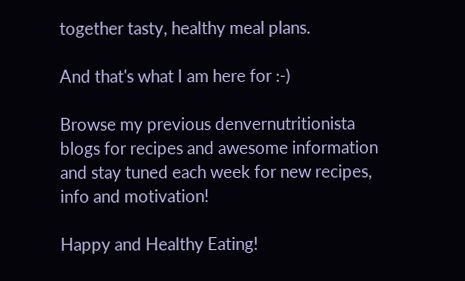together tasty, healthy meal plans.

And that's what I am here for :-)

Browse my previous denvernutritionista blogs for recipes and awesome information and stay tuned each week for new recipes, info and motivation!

Happy and Healthy Eating!